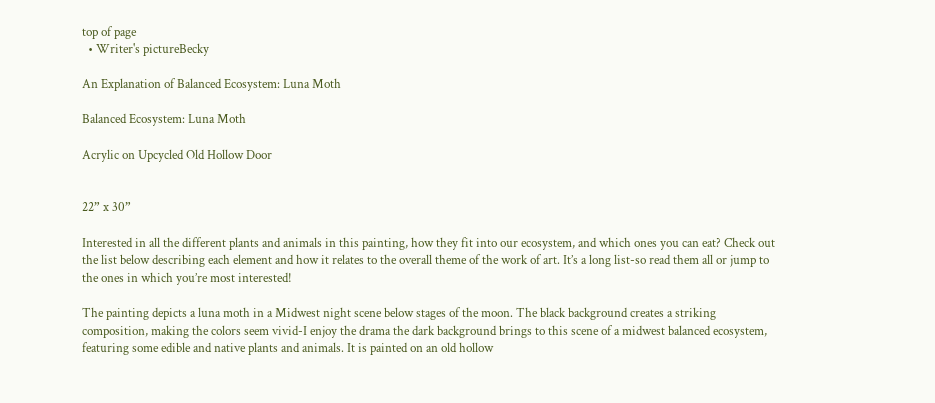top of page
  • Writer's pictureBecky

An Explanation of Balanced Ecosystem: Luna Moth

Balanced Ecosystem: Luna Moth

Acrylic on Upcycled Old Hollow Door


22” x 30”

Interested in all the different plants and animals in this painting, how they fit into our ecosystem, and which ones you can eat? Check out the list below describing each element and how it relates to the overall theme of the work of art. It’s a long list-so read them all or jump to the ones in which you’re most interested!

The painting depicts a luna moth in a Midwest night scene below stages of the moon. The black background creates a striking composition, making the colors seem vivid-I enjoy the drama the dark background brings to this scene of a midwest balanced ecosystem, featuring some edible and native plants and animals. It is painted on an old hollow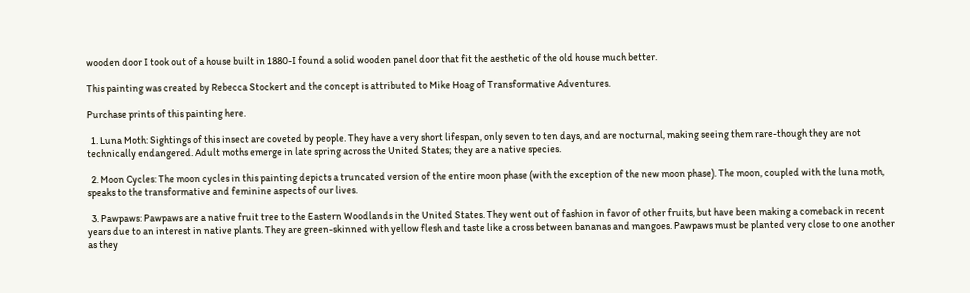wooden door I took out of a house built in 1880-I found a solid wooden panel door that fit the aesthetic of the old house much better.

This painting was created by Rebecca Stockert and the concept is attributed to Mike Hoag of Transformative Adventures.

Purchase prints of this painting here.

  1. Luna Moth: Sightings of this insect are coveted by people. They have a very short lifespan, only seven to ten days, and are nocturnal, making seeing them rare-though they are not technically endangered. Adult moths emerge in late spring across the United States; they are a native species.

  2. Moon Cycles: The moon cycles in this painting depicts a truncated version of the entire moon phase (with the exception of the new moon phase). The moon, coupled with the luna moth, speaks to the transformative and feminine aspects of our lives.

  3. Pawpaws: Pawpaws are a native fruit tree to the Eastern Woodlands in the United States. They went out of fashion in favor of other fruits, but have been making a comeback in recent years due to an interest in native plants. They are green-skinned with yellow flesh and taste like a cross between bananas and mangoes. Pawpaws must be planted very close to one another as they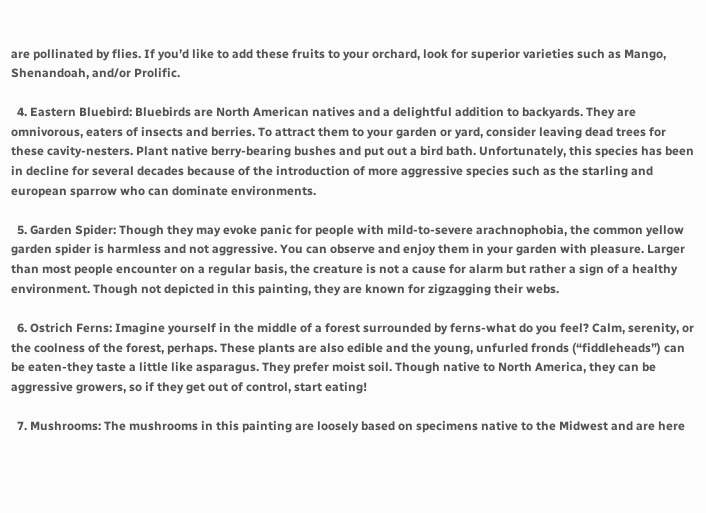are pollinated by flies. If you’d like to add these fruits to your orchard, look for superior varieties such as Mango, Shenandoah, and/or Prolific.

  4. Eastern Bluebird: Bluebirds are North American natives and a delightful addition to backyards. They are omnivorous, eaters of insects and berries. To attract them to your garden or yard, consider leaving dead trees for these cavity-nesters. Plant native berry-bearing bushes and put out a bird bath. Unfortunately, this species has been in decline for several decades because of the introduction of more aggressive species such as the starling and european sparrow who can dominate environments.

  5. Garden Spider: Though they may evoke panic for people with mild-to-severe arachnophobia, the common yellow garden spider is harmless and not aggressive. You can observe and enjoy them in your garden with pleasure. Larger than most people encounter on a regular basis, the creature is not a cause for alarm but rather a sign of a healthy environment. Though not depicted in this painting, they are known for zigzagging their webs.

  6. Ostrich Ferns: Imagine yourself in the middle of a forest surrounded by ferns-what do you feel? Calm, serenity, or the coolness of the forest, perhaps. These plants are also edible and the young, unfurled fronds (“fiddleheads”) can be eaten-they taste a little like asparagus. They prefer moist soil. Though native to North America, they can be aggressive growers, so if they get out of control, start eating!

  7. Mushrooms: The mushrooms in this painting are loosely based on specimens native to the Midwest and are here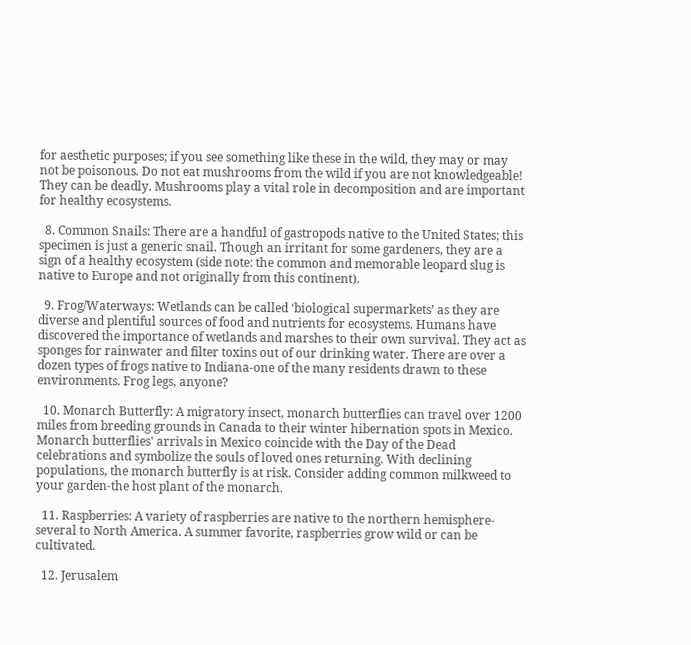for aesthetic purposes; if you see something like these in the wild, they may or may not be poisonous. Do not eat mushrooms from the wild if you are not knowledgeable! They can be deadly. Mushrooms play a vital role in decomposition and are important for healthy ecosystems.

  8. Common Snails: There are a handful of gastropods native to the United States; this specimen is just a generic snail. Though an irritant for some gardeners, they are a sign of a healthy ecosystem (side note: the common and memorable leopard slug is native to Europe and not originally from this continent).

  9. Frog/Waterways: Wetlands can be called ‘biological supermarkets’ as they are diverse and plentiful sources of food and nutrients for ecosystems. Humans have discovered the importance of wetlands and marshes to their own survival. They act as sponges for rainwater and filter toxins out of our drinking water. There are over a dozen types of frogs native to Indiana-one of the many residents drawn to these environments. Frog legs, anyone?

  10. Monarch Butterfly: A migratory insect, monarch butterflies can travel over 1200 miles from breeding grounds in Canada to their winter hibernation spots in Mexico. Monarch butterflies' arrivals in Mexico coincide with the Day of the Dead celebrations and symbolize the souls of loved ones returning. With declining populations, the monarch butterfly is at risk. Consider adding common milkweed to your garden-the host plant of the monarch.

  11. Raspberries: A variety of raspberries are native to the northern hemisphere-several to North America. A summer favorite, raspberries grow wild or can be cultivated.

  12. Jerusalem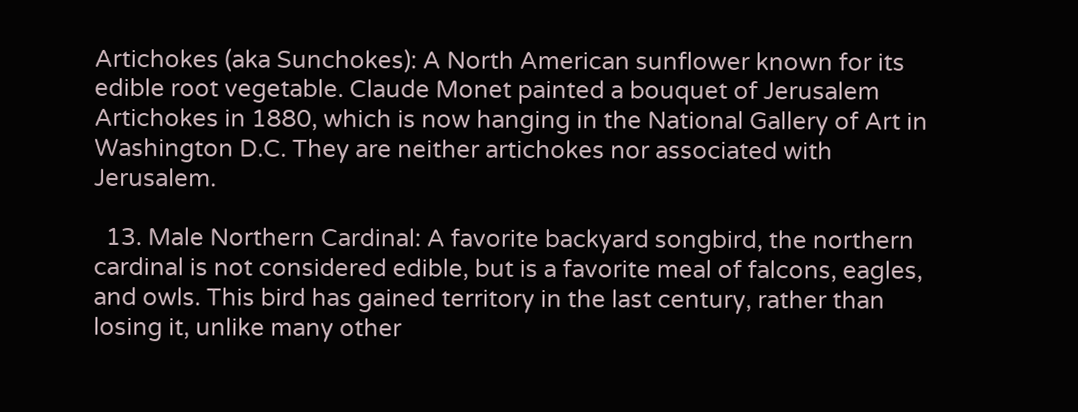Artichokes (aka Sunchokes): A North American sunflower known for its edible root vegetable. Claude Monet painted a bouquet of Jerusalem Artichokes in 1880, which is now hanging in the National Gallery of Art in Washington D.C. They are neither artichokes nor associated with Jerusalem.

  13. Male Northern Cardinal: A favorite backyard songbird, the northern cardinal is not considered edible, but is a favorite meal of falcons, eagles, and owls. This bird has gained territory in the last century, rather than losing it, unlike many other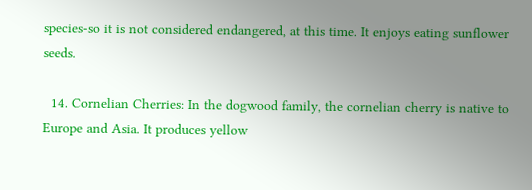species-so it is not considered endangered, at this time. It enjoys eating sunflower seeds.

  14. Cornelian Cherries: In the dogwood family, the cornelian cherry is native to Europe and Asia. It produces yellow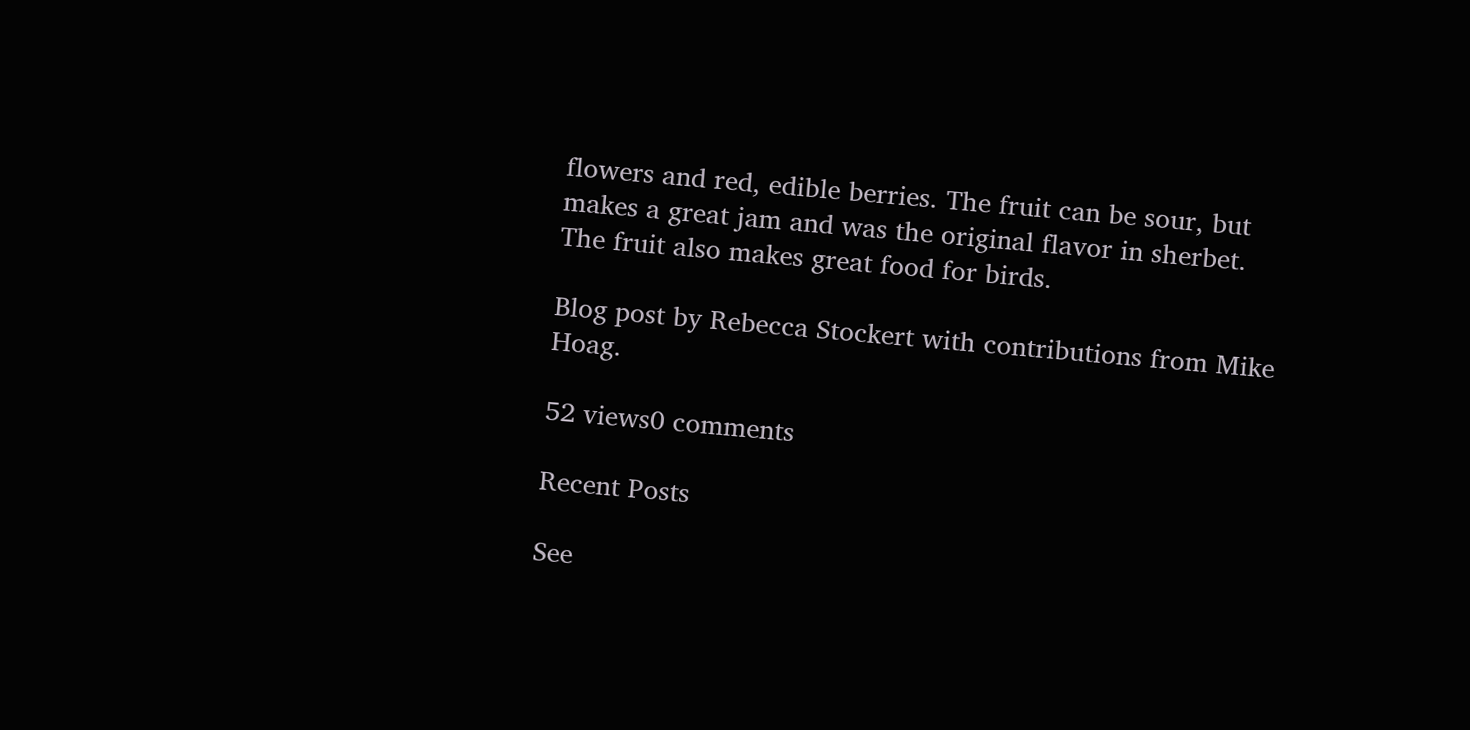flowers and red, edible berries. The fruit can be sour, but makes a great jam and was the original flavor in sherbet. The fruit also makes great food for birds.

Blog post by Rebecca Stockert with contributions from Mike Hoag.

52 views0 comments

Recent Posts

See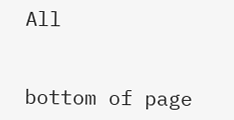All


bottom of page